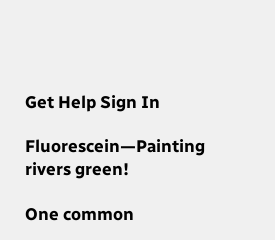Get Help Sign In

Fluorescein—Painting rivers green!

One common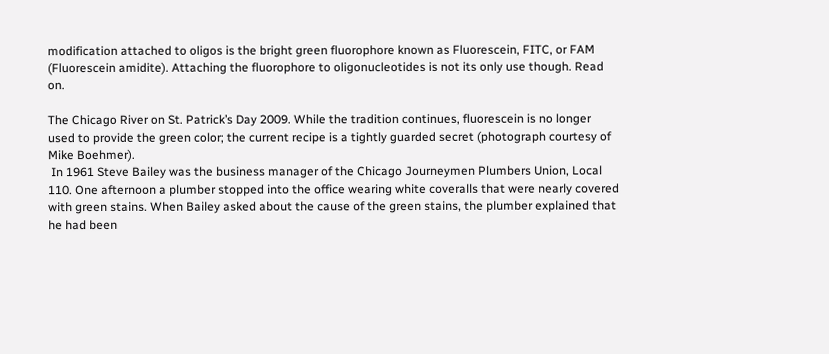modification attached to oligos is the bright green fluorophore known as Fluorescein, FITC, or FAM (Fluorescein amidite). Attaching the fluorophore to oligonucleotides is not its only use though. Read on.

The Chicago River on St. Patrick’s Day 2009. While the tradition continues, fluorescein is no longer used to provide the green color; the current recipe is a tightly guarded secret (photograph courtesy of Mike Boehmer).
 In 1961 Steve Bailey was the business manager of the Chicago Journeymen Plumbers Union, Local 110. One afternoon a plumber stopped into the office wearing white coveralls that were nearly covered with green stains. When Bailey asked about the cause of the green stains, the plumber explained that he had been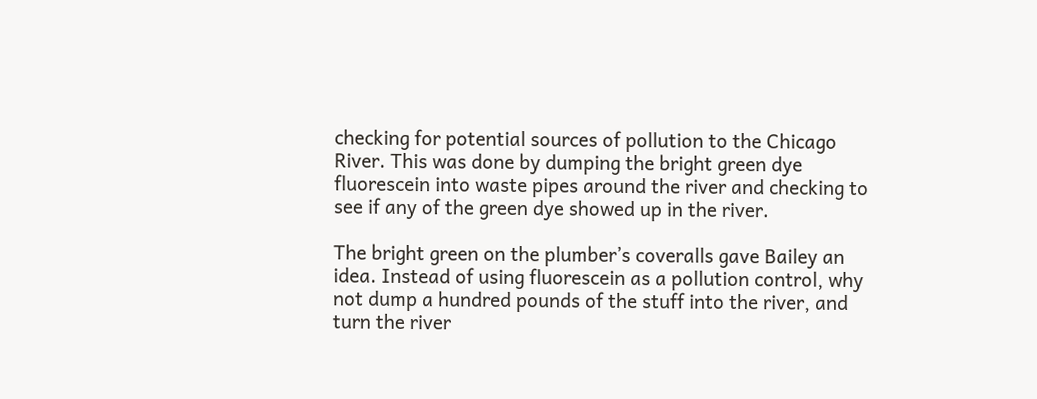checking for potential sources of pollution to the Chicago River. This was done by dumping the bright green dye fluorescein into waste pipes around the river and checking to see if any of the green dye showed up in the river.

The bright green on the plumber’s coveralls gave Bailey an idea. Instead of using fluorescein as a pollution control, why not dump a hundred pounds of the stuff into the river, and turn the river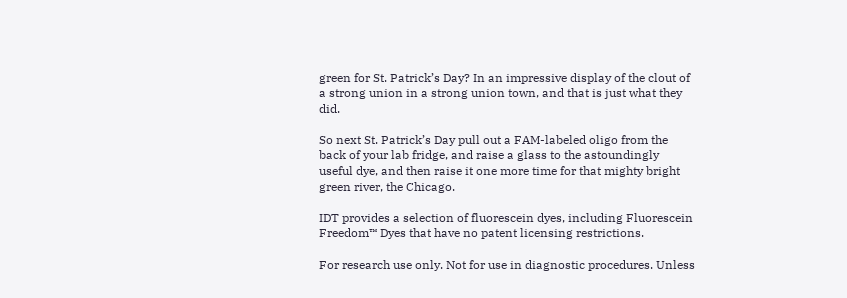green for St. Patrick’s Day? In an impressive display of the clout of a strong union in a strong union town, and that is just what they did.

So next St. Patrick’s Day pull out a FAM-labeled oligo from the back of your lab fridge, and raise a glass to the astoundingly useful dye, and then raise it one more time for that mighty bright green river, the Chicago.

IDT provides a selection of fluorescein dyes, including Fluorescein Freedom™ Dyes that have no patent licensing restrictions.

For research use only. Not for use in diagnostic procedures. Unless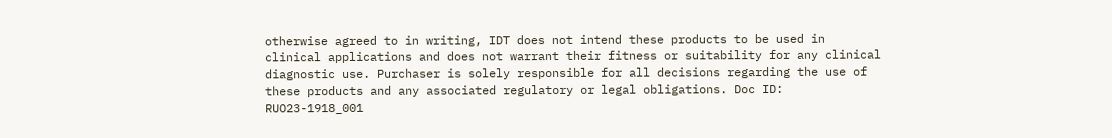otherwise agreed to in writing, IDT does not intend these products to be used in clinical applications and does not warrant their fitness or suitability for any clinical diagnostic use. Purchaser is solely responsible for all decisions regarding the use of these products and any associated regulatory or legal obligations. Doc ID: RUO23-1918_001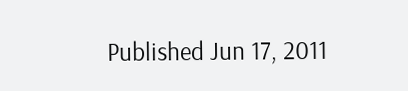Published Jun 17, 2011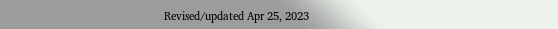Revised/updated Apr 25, 2023